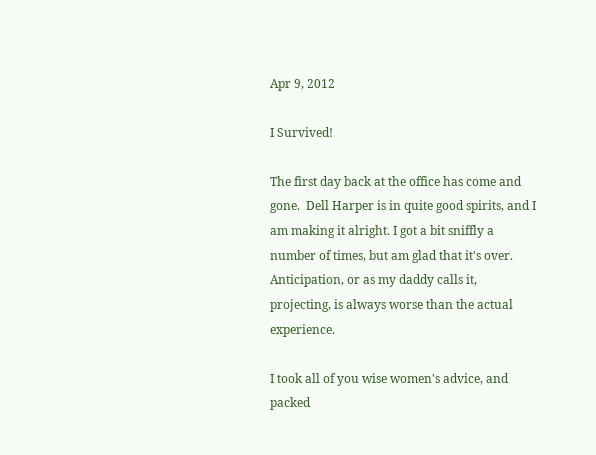Apr 9, 2012

I Survived!

The first day back at the office has come and gone.  Dell Harper is in quite good spirits, and I am making it alright. I got a bit sniffly a number of times, but am glad that it's over.  Anticipation, or as my daddy calls it, projecting, is always worse than the actual experience.

I took all of you wise women's advice, and packed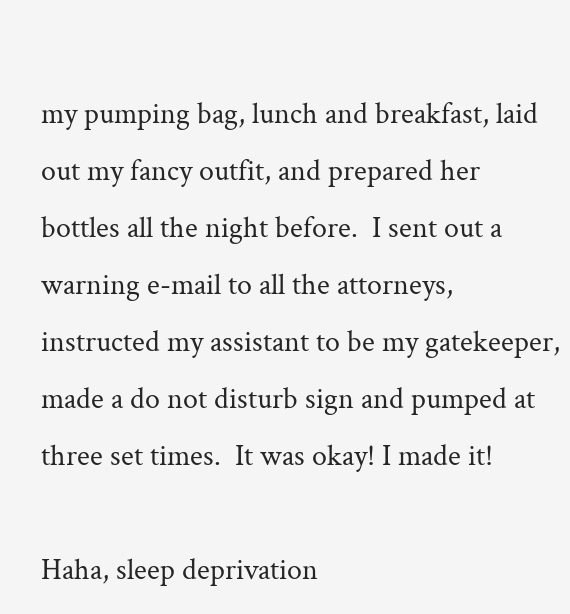my pumping bag, lunch and breakfast, laid out my fancy outfit, and prepared her bottles all the night before.  I sent out a warning e-mail to all the attorneys, instructed my assistant to be my gatekeeper, made a do not disturb sign and pumped at three set times.  It was okay! I made it!

Haha, sleep deprivation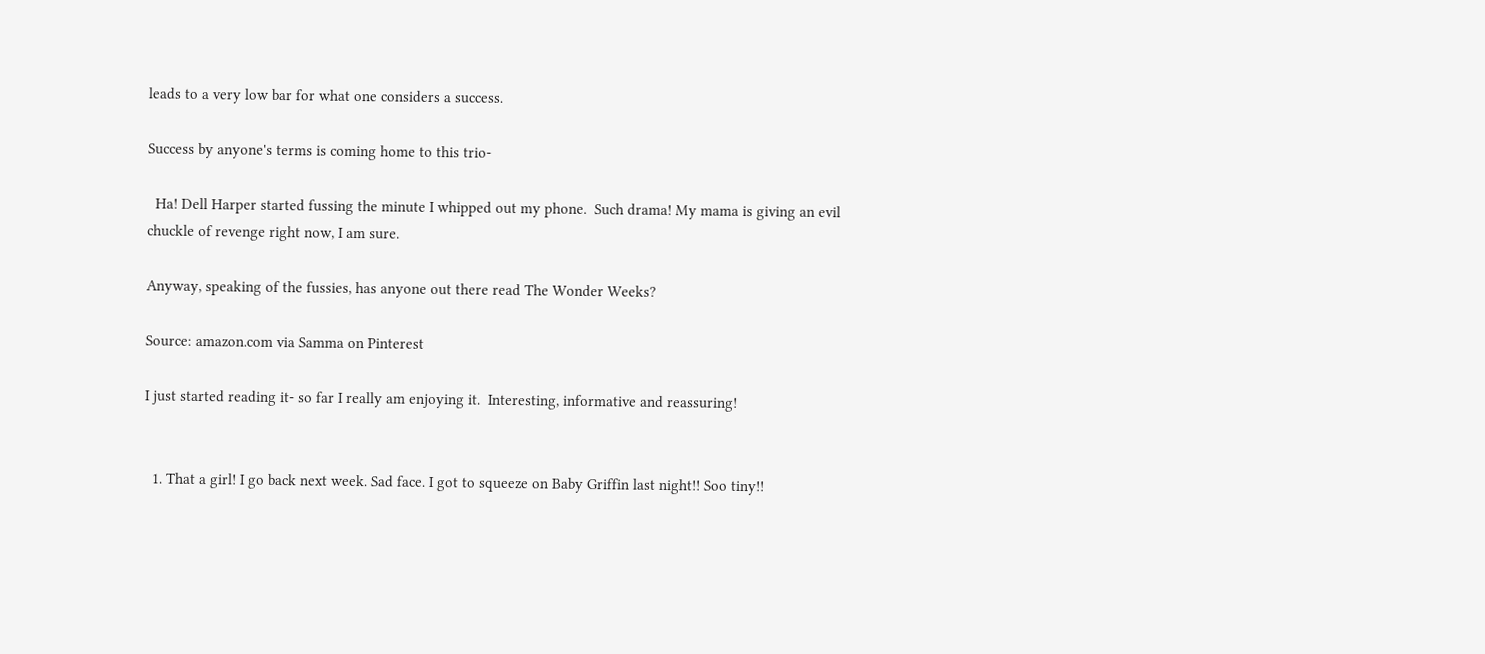leads to a very low bar for what one considers a success.

Success by anyone's terms is coming home to this trio-

  Ha! Dell Harper started fussing the minute I whipped out my phone.  Such drama! My mama is giving an evil chuckle of revenge right now, I am sure.

Anyway, speaking of the fussies, has anyone out there read The Wonder Weeks?

Source: amazon.com via Samma on Pinterest

I just started reading it- so far I really am enjoying it.  Interesting, informative and reassuring!


  1. That a girl! I go back next week. Sad face. I got to squeeze on Baby Griffin last night!! Soo tiny!!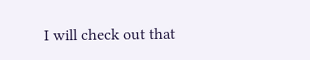I will check out that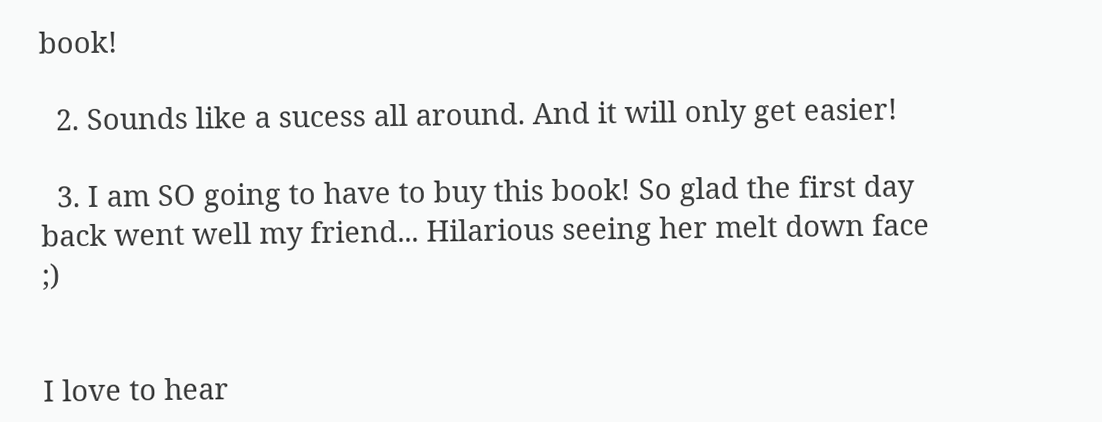book!

  2. Sounds like a sucess all around. And it will only get easier!

  3. I am SO going to have to buy this book! So glad the first day back went well my friend... Hilarious seeing her melt down face ;)


I love to hear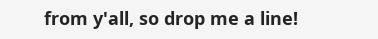from y'all, so drop me a line!